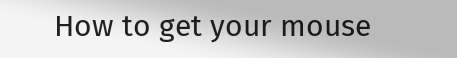How to get your mouse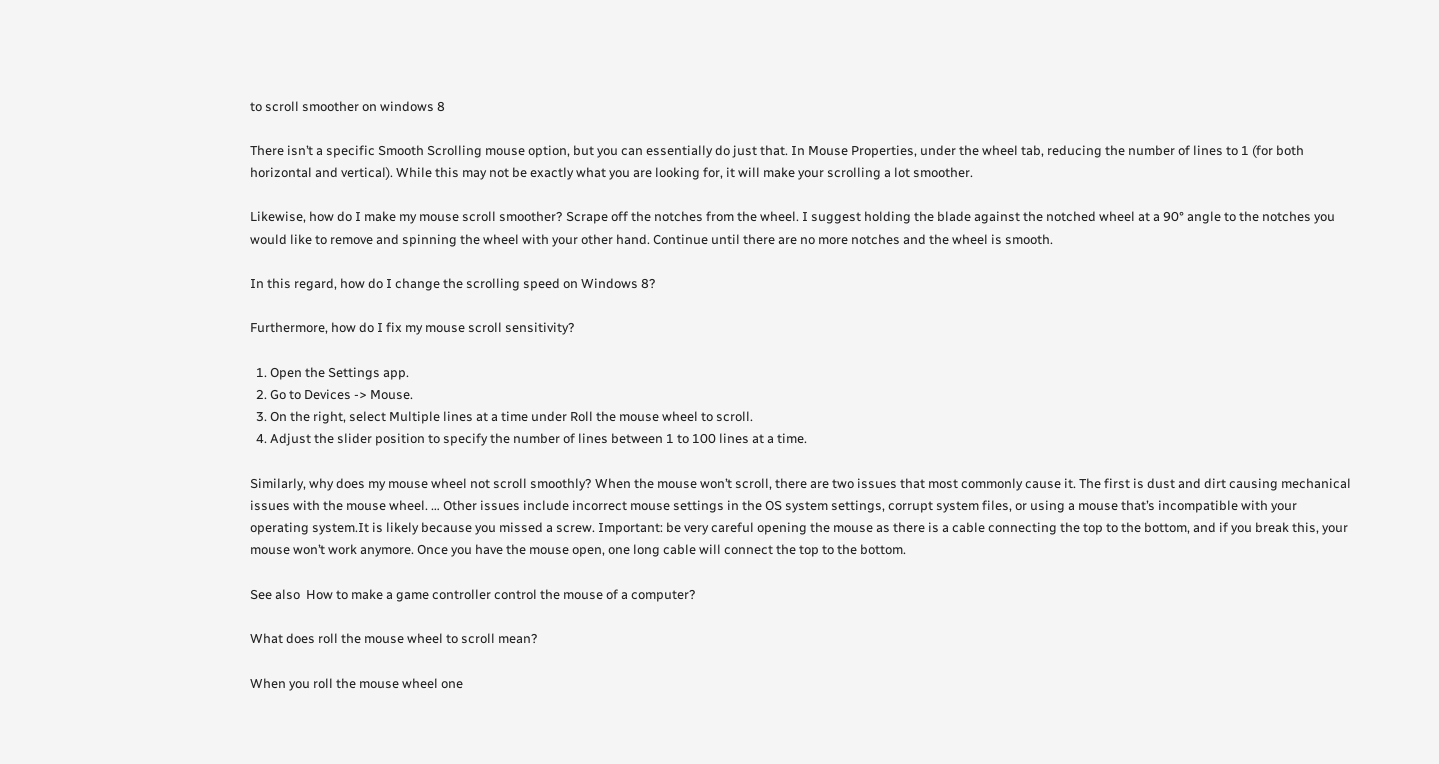to scroll smoother on windows 8

There isn’t a specific Smooth Scrolling mouse option, but you can essentially do just that. In Mouse Properties, under the wheel tab, reducing the number of lines to 1 (for both horizontal and vertical). While this may not be exactly what you are looking for, it will make your scrolling a lot smoother.

Likewise, how do I make my mouse scroll smoother? Scrape off the notches from the wheel. I suggest holding the blade against the notched wheel at a 90° angle to the notches you would like to remove and spinning the wheel with your other hand. Continue until there are no more notches and the wheel is smooth.

In this regard, how do I change the scrolling speed on Windows 8?

Furthermore, how do I fix my mouse scroll sensitivity?

  1. Open the Settings app.
  2. Go to Devices -> Mouse.
  3. On the right, select Multiple lines at a time under Roll the mouse wheel to scroll.
  4. Adjust the slider position to specify the number of lines between 1 to 100 lines at a time.

Similarly, why does my mouse wheel not scroll smoothly? When the mouse won’t scroll, there are two issues that most commonly cause it. The first is dust and dirt causing mechanical issues with the mouse wheel. … Other issues include incorrect mouse settings in the OS system settings, corrupt system files, or using a mouse that’s incompatible with your operating system.It is likely because you missed a screw. Important: be very careful opening the mouse as there is a cable connecting the top to the bottom, and if you break this, your mouse won’t work anymore. Once you have the mouse open, one long cable will connect the top to the bottom.

See also  How to make a game controller control the mouse of a computer?

What does roll the mouse wheel to scroll mean?

When you roll the mouse wheel one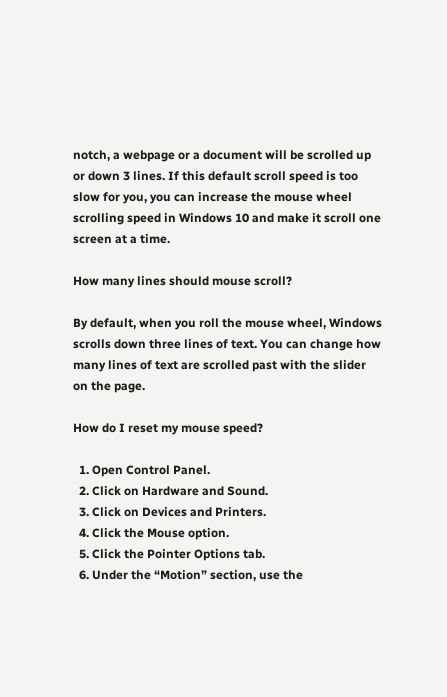notch, a webpage or a document will be scrolled up or down 3 lines. If this default scroll speed is too slow for you, you can increase the mouse wheel scrolling speed in Windows 10 and make it scroll one screen at a time.

How many lines should mouse scroll?

By default, when you roll the mouse wheel, Windows scrolls down three lines of text. You can change how many lines of text are scrolled past with the slider on the page.

How do I reset my mouse speed?

  1. Open Control Panel.
  2. Click on Hardware and Sound.
  3. Click on Devices and Printers.
  4. Click the Mouse option.
  5. Click the Pointer Options tab.
  6. Under the “Motion” section, use the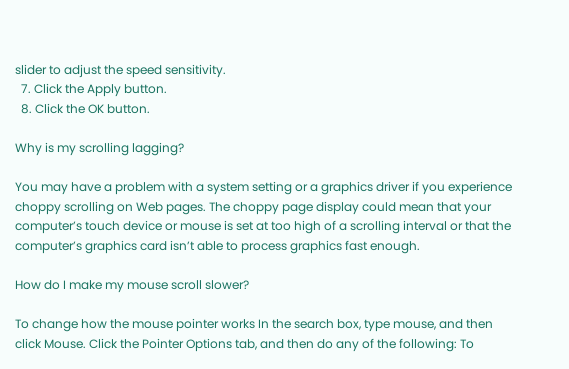slider to adjust the speed sensitivity.
  7. Click the Apply button.
  8. Click the OK button.

Why is my scrolling lagging?

You may have a problem with a system setting or a graphics driver if you experience choppy scrolling on Web pages. The choppy page display could mean that your computer’s touch device or mouse is set at too high of a scrolling interval or that the computer’s graphics card isn’t able to process graphics fast enough.

How do I make my mouse scroll slower?

To change how the mouse pointer works In the search box, type mouse, and then click Mouse. Click the Pointer Options tab, and then do any of the following: To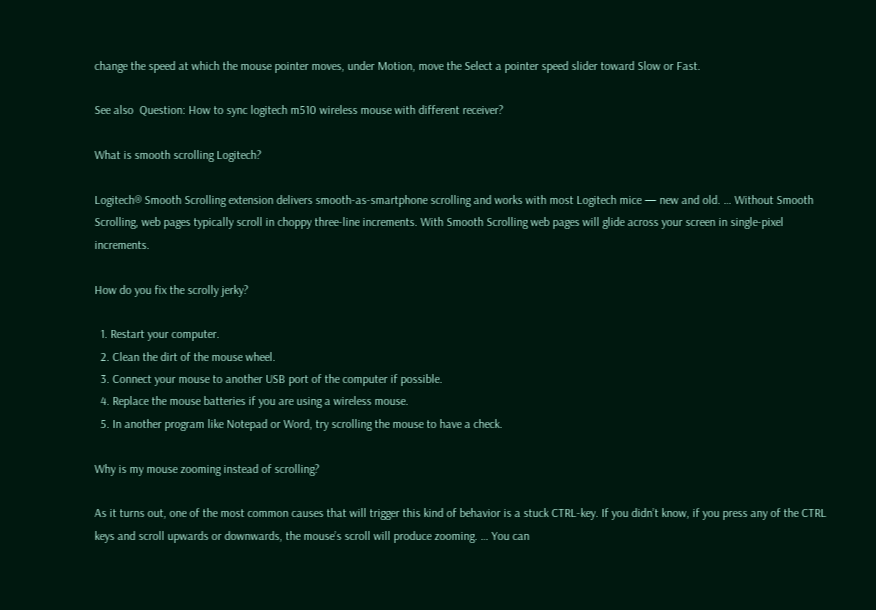change the speed at which the mouse pointer moves, under Motion, move the Select a pointer speed slider toward Slow or Fast.

See also  Question: How to sync logitech m510 wireless mouse with different receiver?

What is smooth scrolling Logitech?

Logitech® Smooth Scrolling extension delivers smooth-as-smartphone scrolling and works with most Logitech mice — new and old. … Without Smooth Scrolling, web pages typically scroll in choppy three-line increments. With Smooth Scrolling web pages will glide across your screen in single-pixel increments.

How do you fix the scrolly jerky?

  1. Restart your computer.
  2. Clean the dirt of the mouse wheel.
  3. Connect your mouse to another USB port of the computer if possible.
  4. Replace the mouse batteries if you are using a wireless mouse.
  5. In another program like Notepad or Word, try scrolling the mouse to have a check.

Why is my mouse zooming instead of scrolling?

As it turns out, one of the most common causes that will trigger this kind of behavior is a stuck CTRL-key. If you didn’t know, if you press any of the CTRL keys and scroll upwards or downwards, the mouse’s scroll will produce zooming. … You can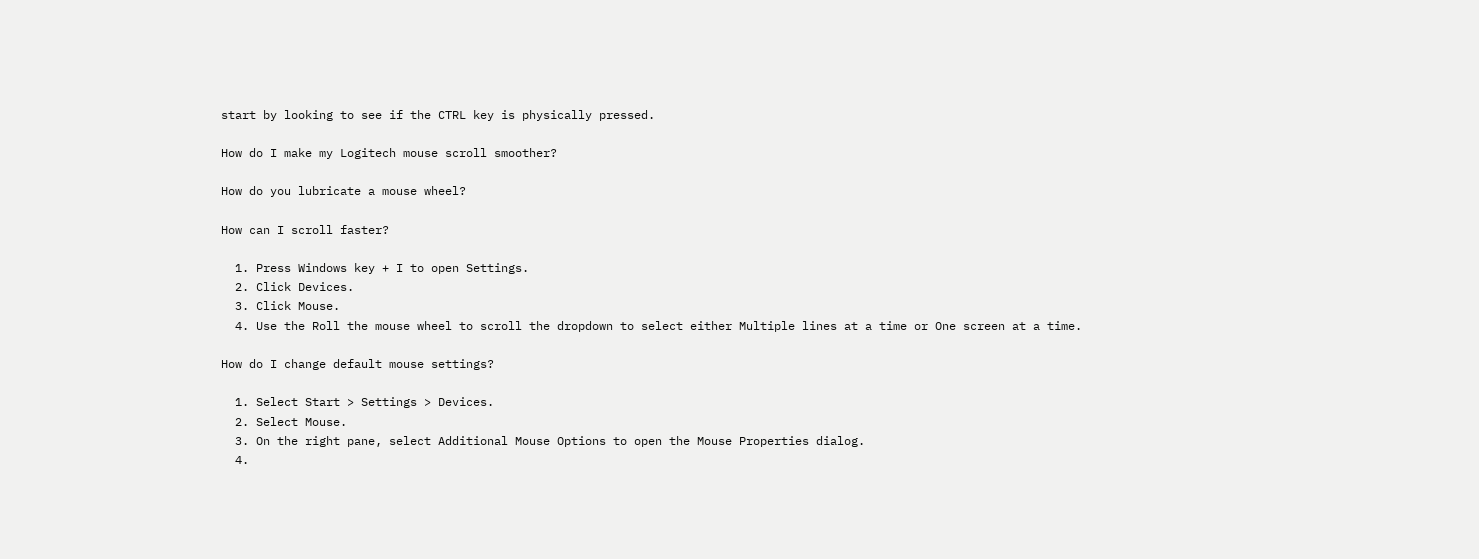start by looking to see if the CTRL key is physically pressed.

How do I make my Logitech mouse scroll smoother?

How do you lubricate a mouse wheel?

How can I scroll faster?

  1. Press Windows key + I to open Settings.
  2. Click Devices.
  3. Click Mouse.
  4. Use the Roll the mouse wheel to scroll the dropdown to select either Multiple lines at a time or One screen at a time.

How do I change default mouse settings?

  1. Select Start > Settings > Devices.
  2. Select Mouse.
  3. On the right pane, select Additional Mouse Options to open the Mouse Properties dialog.
  4.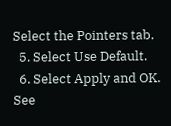Select the Pointers tab.
  5. Select Use Default.
  6. Select Apply and OK.
See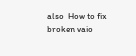also  How to fix broken vaio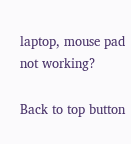laptop, mouse pad not working?

Back to top button